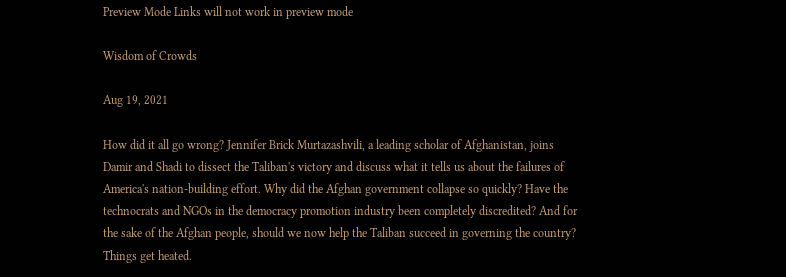Preview Mode Links will not work in preview mode

Wisdom of Crowds

Aug 19, 2021

How did it all go wrong? Jennifer Brick Murtazashvili, a leading scholar of Afghanistan, joins Damir and Shadi to dissect the Taliban's victory and discuss what it tells us about the failures of America's nation-building effort. Why did the Afghan government collapse so quickly? Have the technocrats and NGOs in the democracy promotion industry been completely discredited? And for the sake of the Afghan people, should we now help the Taliban succeed in governing the country? Things get heated.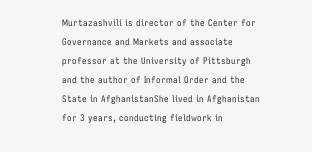Murtazashvili is director of the Center for Governance and Markets and associate professor at the University of Pittsburgh and the author of Informal Order and the State in AfghanistanShe lived in Afghanistan for 3 years, conducting fieldwork in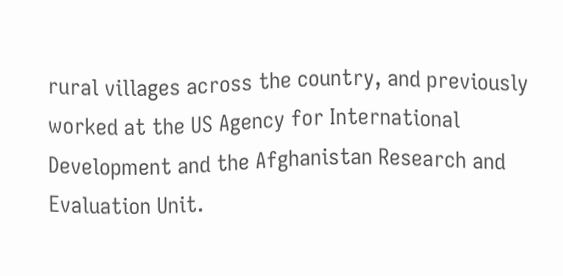rural villages across the country, and previously worked at the US Agency for International Development and the Afghanistan Research and Evaluation Unit.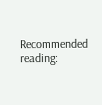Recommended reading: